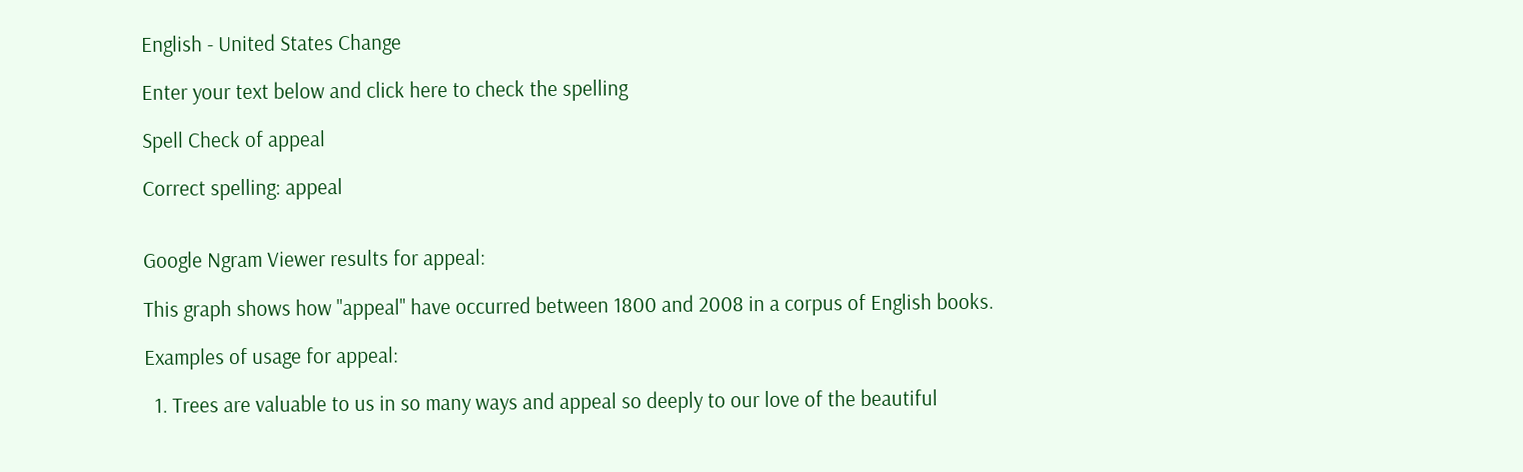English - United States Change

Enter your text below and click here to check the spelling

Spell Check of appeal

Correct spelling: appeal


Google Ngram Viewer results for appeal:

This graph shows how "appeal" have occurred between 1800 and 2008 in a corpus of English books.

Examples of usage for appeal:

  1. Trees are valuable to us in so many ways and appeal so deeply to our love of the beautiful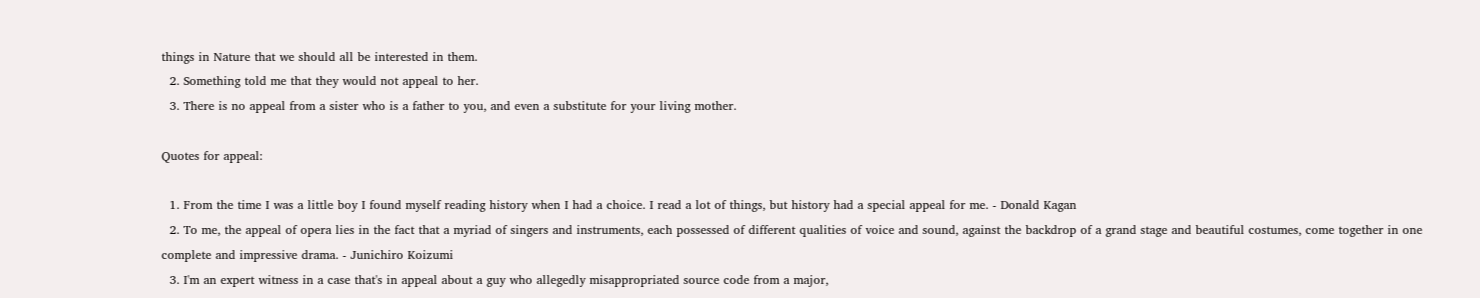things in Nature that we should all be interested in them.
  2. Something told me that they would not appeal to her.
  3. There is no appeal from a sister who is a father to you, and even a substitute for your living mother.

Quotes for appeal:

  1. From the time I was a little boy I found myself reading history when I had a choice. I read a lot of things, but history had a special appeal for me. - Donald Kagan
  2. To me, the appeal of opera lies in the fact that a myriad of singers and instruments, each possessed of different qualities of voice and sound, against the backdrop of a grand stage and beautiful costumes, come together in one complete and impressive drama. - Junichiro Koizumi
  3. I'm an expert witness in a case that's in appeal about a guy who allegedly misappropriated source code from a major,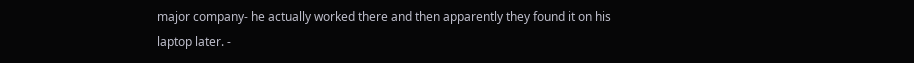major company- he actually worked there and then apparently they found it on his laptop later. -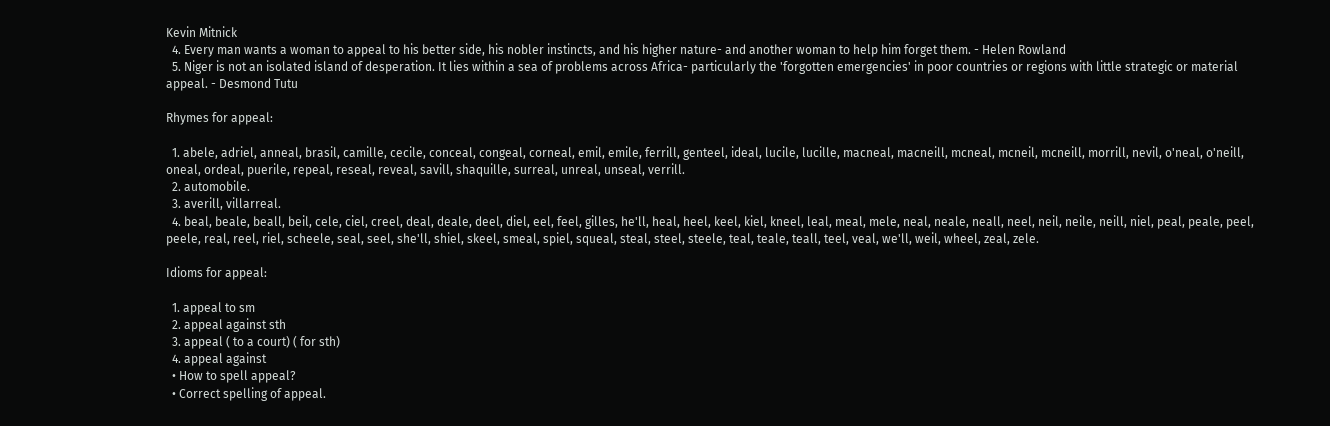Kevin Mitnick
  4. Every man wants a woman to appeal to his better side, his nobler instincts, and his higher nature- and another woman to help him forget them. - Helen Rowland
  5. Niger is not an isolated island of desperation. It lies within a sea of problems across Africa- particularly the 'forgotten emergencies' in poor countries or regions with little strategic or material appeal. - Desmond Tutu

Rhymes for appeal:

  1. abele, adriel, anneal, brasil, camille, cecile, conceal, congeal, corneal, emil, emile, ferrill, genteel, ideal, lucile, lucille, macneal, macneill, mcneal, mcneil, mcneill, morrill, nevil, o'neal, o'neill, oneal, ordeal, puerile, repeal, reseal, reveal, savill, shaquille, surreal, unreal, unseal, verrill.
  2. automobile.
  3. averill, villarreal.
  4. beal, beale, beall, beil, cele, ciel, creel, deal, deale, deel, diel, eel, feel, gilles, he'll, heal, heel, keel, kiel, kneel, leal, meal, mele, neal, neale, neall, neel, neil, neile, neill, niel, peal, peale, peel, peele, real, reel, riel, scheele, seal, seel, she'll, shiel, skeel, smeal, spiel, squeal, steal, steel, steele, teal, teale, teall, teel, veal, we'll, weil, wheel, zeal, zele.

Idioms for appeal:

  1. appeal to sm
  2. appeal against sth
  3. appeal ( to a court) ( for sth)
  4. appeal against
  • How to spell appeal?
  • Correct spelling of appeal.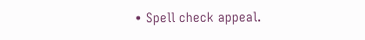• Spell check appeal.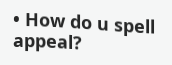• How do u spell appeal?